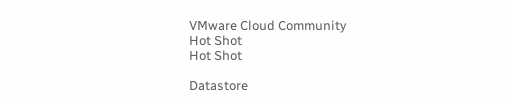VMware Cloud Community
Hot Shot
Hot Shot

Datastore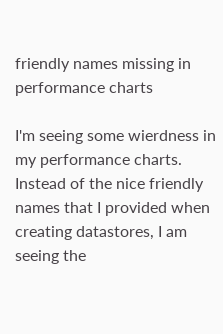friendly names missing in performance charts

I'm seeing some wierdness in my performance charts. Instead of the nice friendly names that I provided when creating datastores, I am seeing the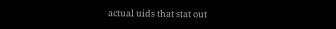actual uids that stat out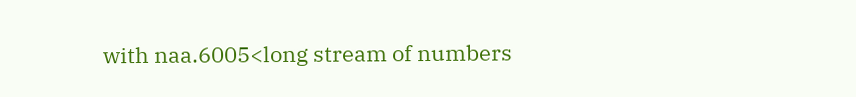with naa.6005<long stream of numbers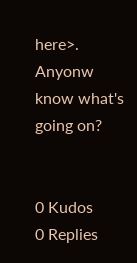here>. Anyonw know what's going on?


0 Kudos
0 Replies